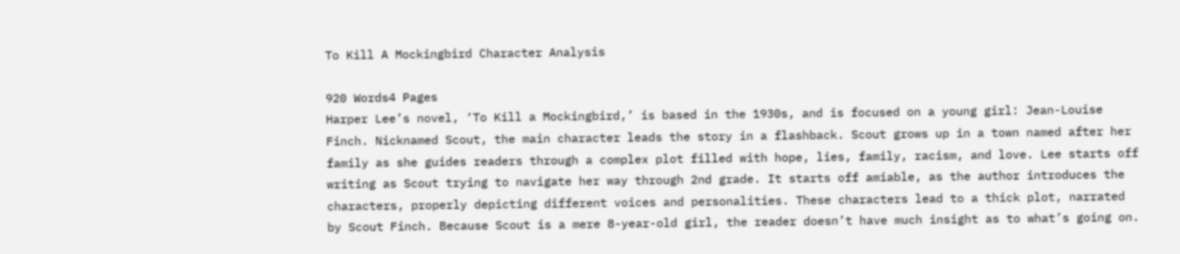To Kill A Mockingbird Character Analysis

920 Words4 Pages
Harper Lee’s novel, ‘To Kill a Mockingbird,’ is based in the 1930s, and is focused on a young girl: Jean-Louise Finch. Nicknamed Scout, the main character leads the story in a flashback. Scout grows up in a town named after her family as she guides readers through a complex plot filled with hope, lies, family, racism, and love. Lee starts off writing as Scout trying to navigate her way through 2nd grade. It starts off amiable, as the author introduces the characters, properly depicting different voices and personalities. These characters lead to a thick plot, narrated by Scout Finch. Because Scout is a mere 8-year-old girl, the reader doesn’t have much insight as to what’s going on.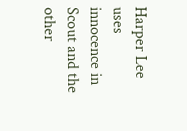Harper Lee uses innocence in Scout and the other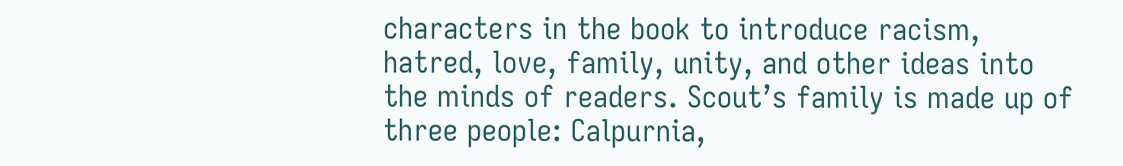characters in the book to introduce racism, hatred, love, family, unity, and other ideas into the minds of readers. Scout’s family is made up of three people: Calpurnia,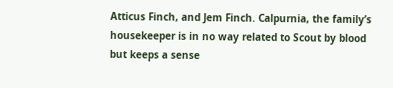Atticus Finch, and Jem Finch. Calpurnia, the family’s housekeeper is in no way related to Scout by blood but keeps a sense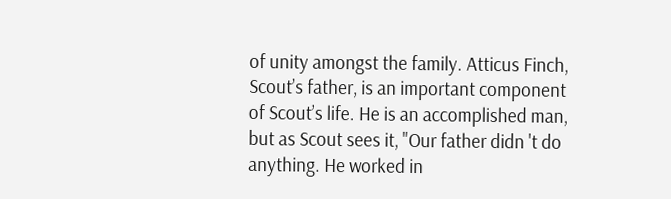of unity amongst the family. Atticus Finch, Scout’s father, is an important component of Scout’s life. He is an accomplished man, but as Scout sees it, "Our father didn 't do anything. He worked in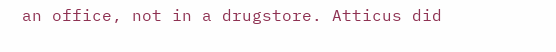an office, not in a drugstore. Atticus did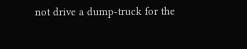not drive a dump-truck for the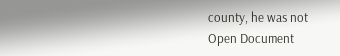county, he was not
Open Document